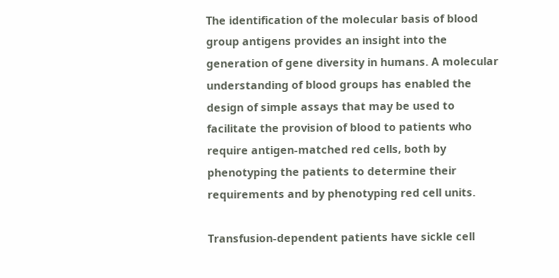The identification of the molecular basis of blood group antigens provides an insight into the generation of gene diversity in humans. A molecular understanding of blood groups has enabled the design of simple assays that may be used to facilitate the provision of blood to patients who require antigen-matched red cells, both by phenotyping the patients to determine their requirements and by phenotyping red cell units.

Transfusion-dependent patients have sickle cell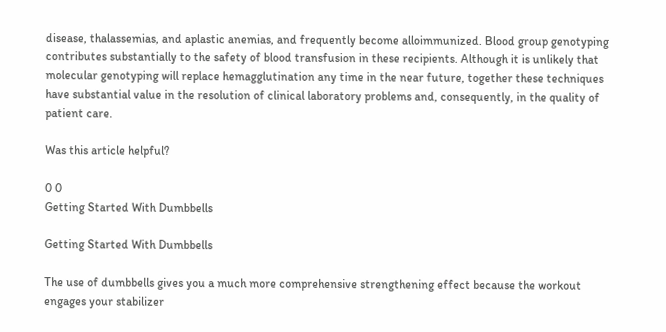disease, thalassemias, and aplastic anemias, and frequently become alloimmunized. Blood group genotyping contributes substantially to the safety of blood transfusion in these recipients. Although it is unlikely that molecular genotyping will replace hemagglutination any time in the near future, together these techniques have substantial value in the resolution of clinical laboratory problems and, consequently, in the quality of patient care.

Was this article helpful?

0 0
Getting Started With Dumbbells

Getting Started With Dumbbells

The use of dumbbells gives you a much more comprehensive strengthening effect because the workout engages your stabilizer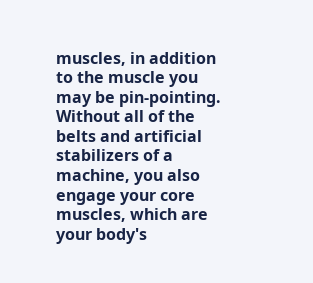muscles, in addition to the muscle you may be pin-pointing. Without all of the belts and artificial stabilizers of a machine, you also engage your core muscles, which are your body's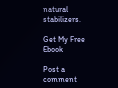natural stabilizers.

Get My Free Ebook

Post a comment